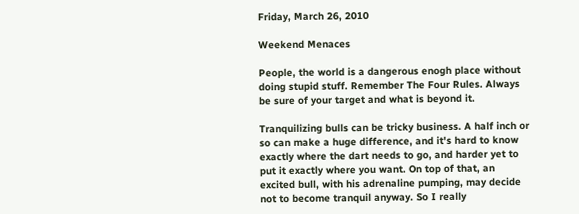Friday, March 26, 2010

Weekend Menaces

People, the world is a dangerous enogh place without doing stupid stuff. Remember The Four Rules. Always be sure of your target and what is beyond it.

Tranquilizing bulls can be tricky business. A half inch or so can make a huge difference, and it's hard to know exactly where the dart needs to go, and harder yet to put it exactly where you want. On top of that, an excited bull, with his adrenaline pumping, may decide not to become tranquil anyway. So I really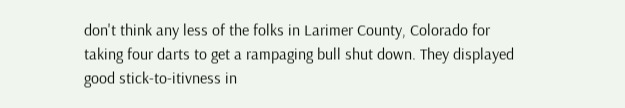don't think any less of the folks in Larimer County, Colorado for taking four darts to get a rampaging bull shut down. They displayed good stick-to-itivness in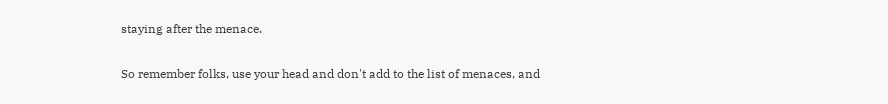staying after the menace.

So remember folks, use your head and don't add to the list of menaces, and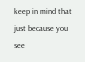keep in mind that just because you see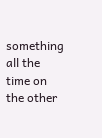something all the time on the other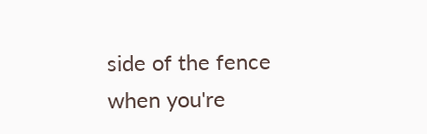side of the fence when you're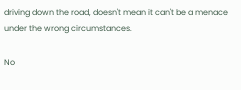driving down the road, doesn't mean it can't be a menace under the wrong circumstances.

No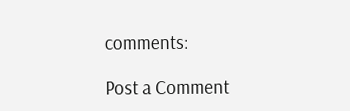comments:

Post a Comment